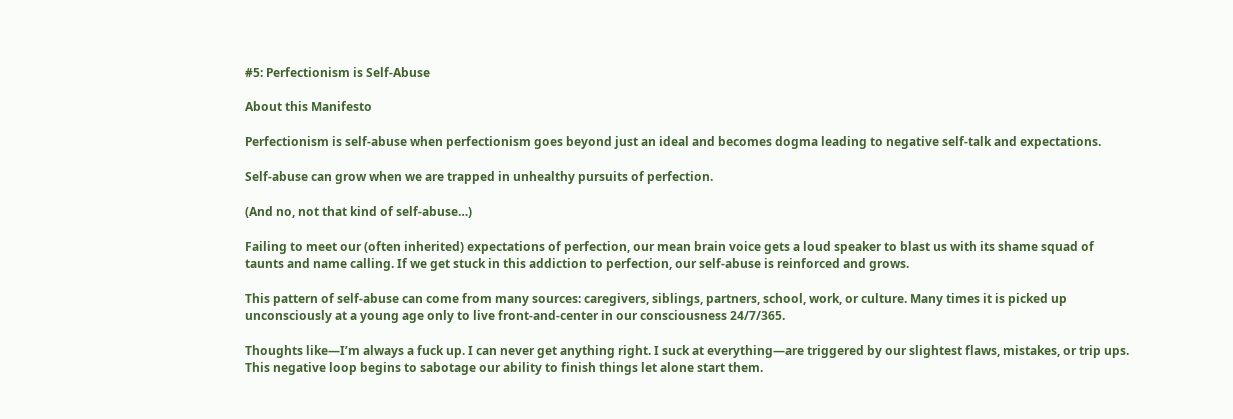#5: Perfectionism is Self-Abuse

About this Manifesto

Perfectionism is self-abuse when perfectionism goes beyond just an ideal and becomes dogma leading to negative self-talk and expectations.

Self-abuse can grow when we are trapped in unhealthy pursuits of perfection.

(And no, not that kind of self-abuse…)

Failing to meet our (often inherited) expectations of perfection, our mean brain voice gets a loud speaker to blast us with its shame squad of taunts and name calling. If we get stuck in this addiction to perfection, our self-abuse is reinforced and grows.

This pattern of self-abuse can come from many sources: caregivers, siblings, partners, school, work, or culture. Many times it is picked up unconsciously at a young age only to live front-and-center in our consciousness 24/7/365.

Thoughts like—I’m always a fuck up. I can never get anything right. I suck at everything—are triggered by our slightest flaws, mistakes, or trip ups. This negative loop begins to sabotage our ability to finish things let alone start them.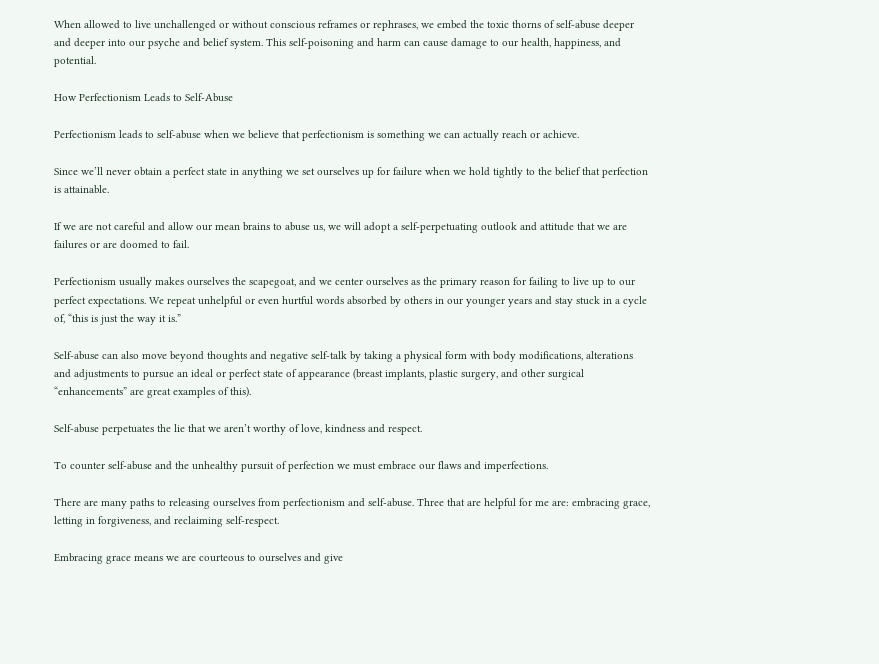When allowed to live unchallenged or without conscious reframes or rephrases, we embed the toxic thorns of self-abuse deeper and deeper into our psyche and belief system. This self-poisoning and harm can cause damage to our health, happiness, and potential.

How Perfectionism Leads to Self-Abuse

Perfectionism leads to self-abuse when we believe that perfectionism is something we can actually reach or achieve.

Since we’ll never obtain a perfect state in anything we set ourselves up for failure when we hold tightly to the belief that perfection is attainable.

If we are not careful and allow our mean brains to abuse us, we will adopt a self-perpetuating outlook and attitude that we are failures or are doomed to fail.

Perfectionism usually makes ourselves the scapegoat, and we center ourselves as the primary reason for failing to live up to our perfect expectations. We repeat unhelpful or even hurtful words absorbed by others in our younger years and stay stuck in a cycle of, “this is just the way it is.”

Self-abuse can also move beyond thoughts and negative self-talk by taking a physical form with body modifications, alterations and adjustments to pursue an ideal or perfect state of appearance (breast implants, plastic surgery, and other surgical “enhancements” are great examples of this).

Self-abuse perpetuates the lie that we aren’t worthy of love, kindness and respect.

To counter self-abuse and the unhealthy pursuit of perfection we must embrace our flaws and imperfections.

There are many paths to releasing ourselves from perfectionism and self-abuse. Three that are helpful for me are: embracing grace, letting in forgiveness, and reclaiming self-respect.

Embracing grace means we are courteous to ourselves and give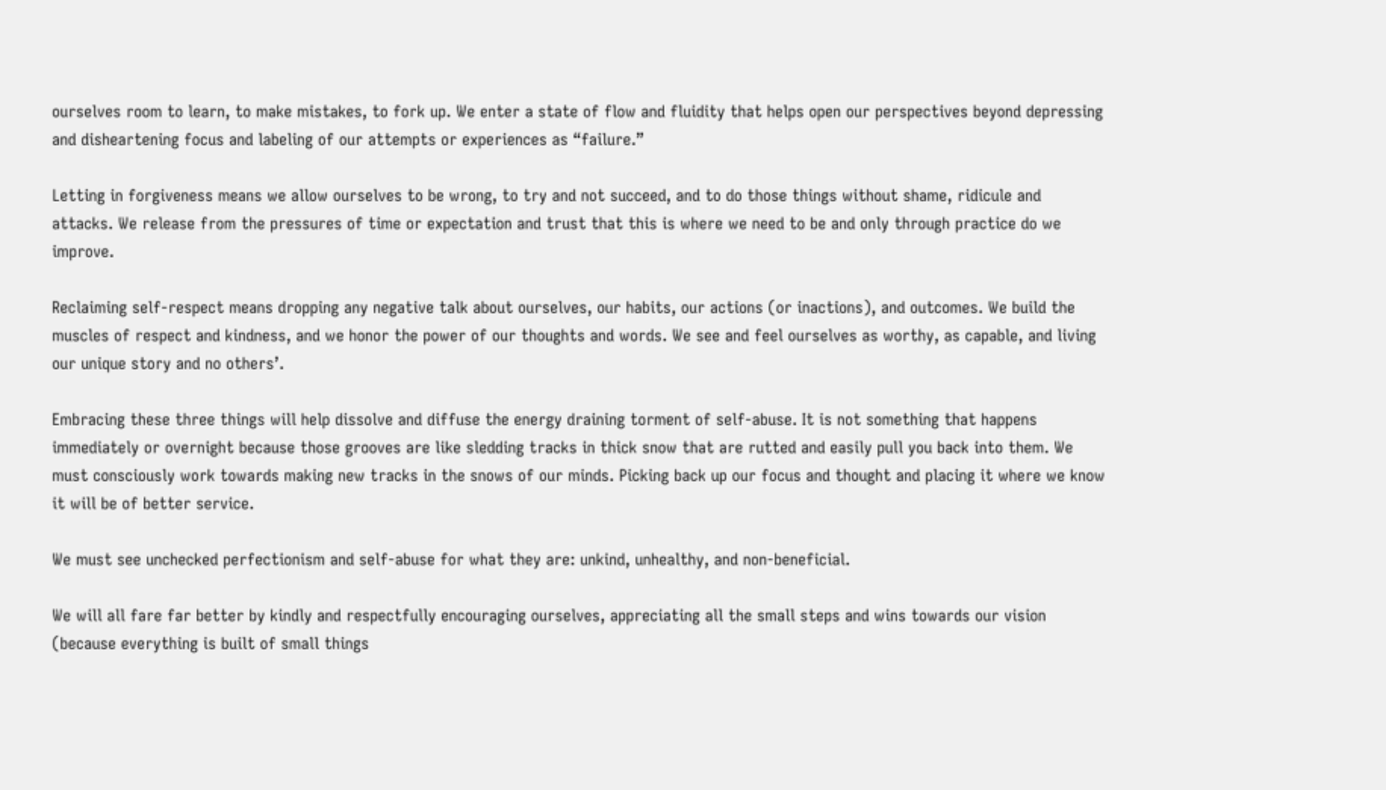ourselves room to learn, to make mistakes, to fork up. We enter a state of flow and fluidity that helps open our perspectives beyond depressing and disheartening focus and labeling of our attempts or experiences as “failure.”

Letting in forgiveness means we allow ourselves to be wrong, to try and not succeed, and to do those things without shame, ridicule and attacks. We release from the pressures of time or expectation and trust that this is where we need to be and only through practice do we improve.

Reclaiming self-respect means dropping any negative talk about ourselves, our habits, our actions (or inactions), and outcomes. We build the muscles of respect and kindness, and we honor the power of our thoughts and words. We see and feel ourselves as worthy, as capable, and living our unique story and no others’.

Embracing these three things will help dissolve and diffuse the energy draining torment of self-abuse. It is not something that happens immediately or overnight because those grooves are like sledding tracks in thick snow that are rutted and easily pull you back into them. We must consciously work towards making new tracks in the snows of our minds. Picking back up our focus and thought and placing it where we know it will be of better service.

We must see unchecked perfectionism and self-abuse for what they are: unkind, unhealthy, and non-beneficial.

We will all fare far better by kindly and respectfully encouraging ourselves, appreciating all the small steps and wins towards our vision (because everything is built of small things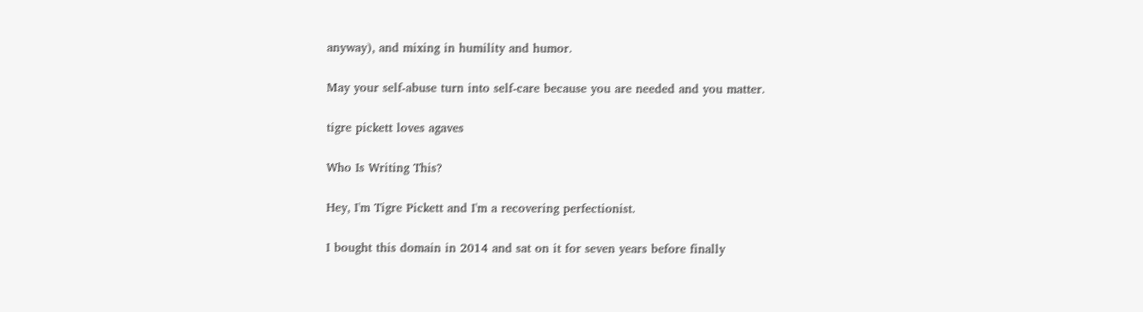anyway), and mixing in humility and humor.

May your self-abuse turn into self-care because you are needed and you matter.

tigre pickett loves agaves

Who Is Writing This?

Hey, I'm Tigre Pickett and I'm a recovering perfectionist.

I bought this domain in 2014 and sat on it for seven years before finally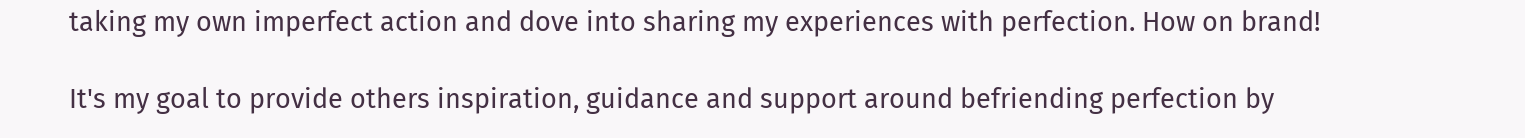taking my own imperfect action and dove into sharing my experiences with perfection. How on brand!

It's my goal to provide others inspiration, guidance and support around befriending perfection by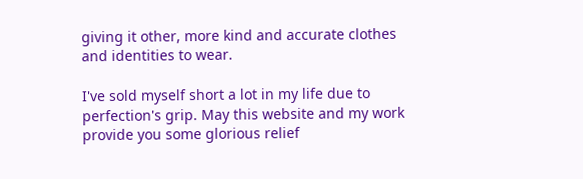giving it other, more kind and accurate clothes and identities to wear.

I've sold myself short a lot in my life due to perfection's grip. May this website and my work provide you some glorious relief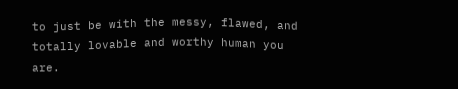to just be with the messy, flawed, and totally lovable and worthy human you are.